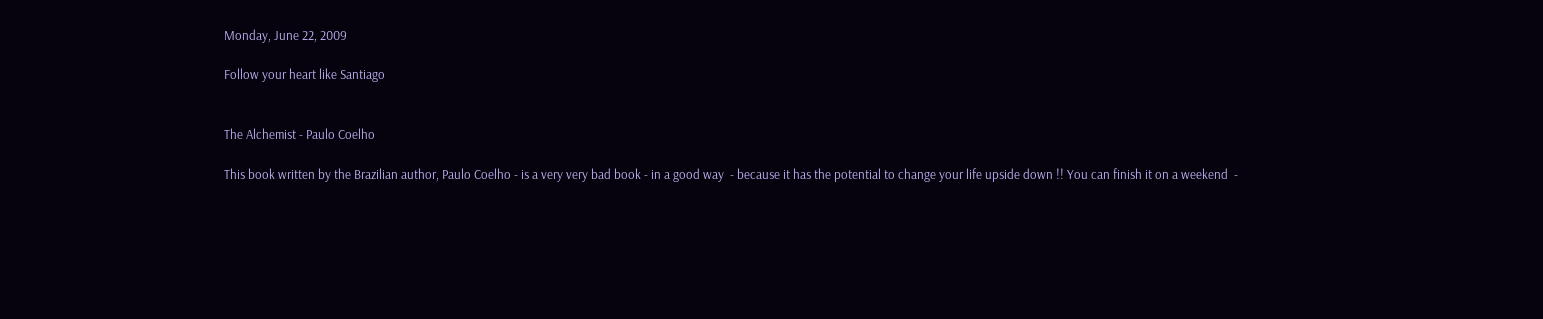Monday, June 22, 2009

Follow your heart like Santiago


The Alchemist - Paulo Coelho

This book written by the Brazilian author, Paulo Coelho - is a very very bad book - in a good way  - because it has the potential to change your life upside down !! You can finish it on a weekend  -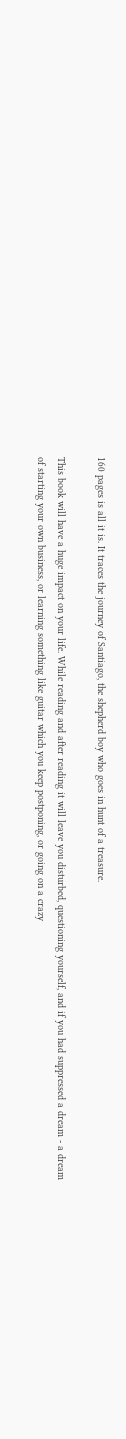160 pages is all it is. It traces the journey of Santiago, the shepherd boy who goes in hunt of a treasure.

This book will have a huge impact on your life. While reading and after reading it will leave you disturbed, questioning yourself, and if you had suppressed a dream - a dream of starting your own business, or learning something like guitar which you keep postponing, or going on a crazy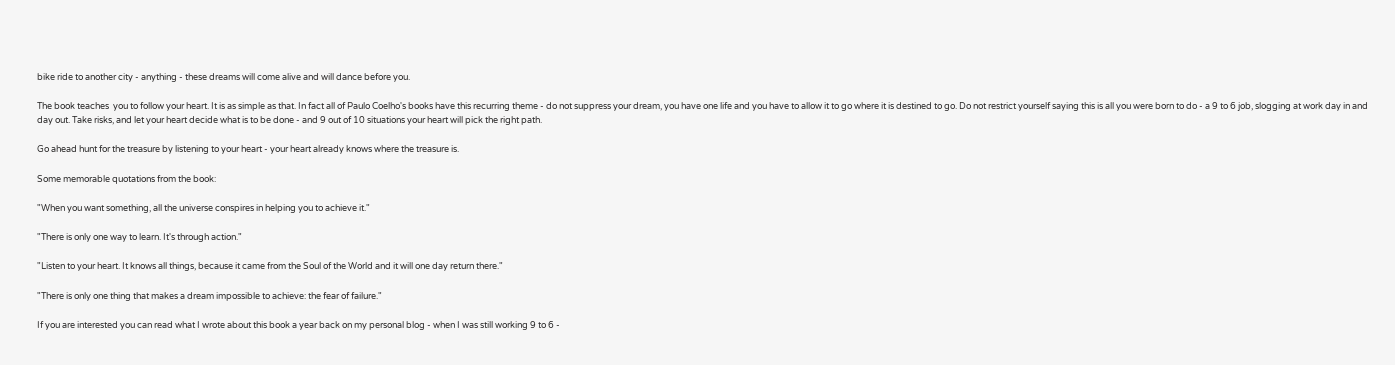bike ride to another city - anything - these dreams will come alive and will dance before you.

The book teaches  you to follow your heart. It is as simple as that. In fact all of Paulo Coelho's books have this recurring theme - do not suppress your dream, you have one life and you have to allow it to go where it is destined to go. Do not restrict yourself saying this is all you were born to do - a 9 to 6 job, slogging at work day in and day out. Take risks, and let your heart decide what is to be done - and 9 out of 10 situations your heart will pick the right path.

Go ahead hunt for the treasure by listening to your heart - your heart already knows where the treasure is.

Some memorable quotations from the book:

"When you want something, all the universe conspires in helping you to achieve it."

"There is only one way to learn. It's through action."

"Listen to your heart. It knows all things, because it came from the Soul of the World and it will one day return there."

"There is only one thing that makes a dream impossible to achieve: the fear of failure."

If you are interested you can read what I wrote about this book a year back on my personal blog - when I was still working 9 to 6 -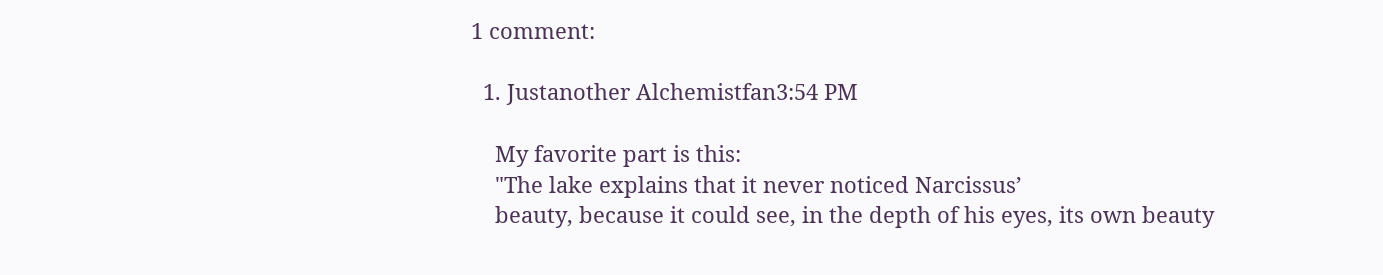1 comment:

  1. Justanother Alchemistfan3:54 PM

    My favorite part is this:
    "The lake explains that it never noticed Narcissus’
    beauty, because it could see, in the depth of his eyes, its own beauty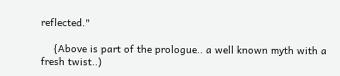reflected."

    {Above is part of the prologue.. a well known myth with a fresh twist..)